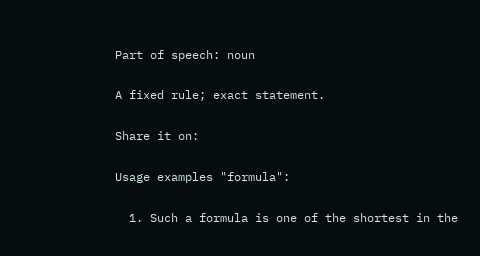Part of speech: noun

A fixed rule; exact statement.

Share it on:

Usage examples "formula":

  1. Such a formula is one of the shortest in the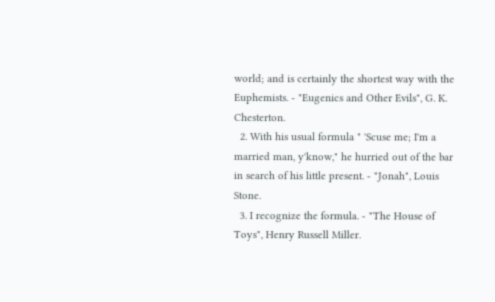world; and is certainly the shortest way with the Euphemists. - "Eugenics and Other Evils", G. K. Chesterton.
  2. With his usual formula " 'Scuse me; I'm a married man, y'know," he hurried out of the bar in search of his little present. - "Jonah", Louis Stone.
  3. I recognize the formula. - "The House of Toys", Henry Russell Miller.